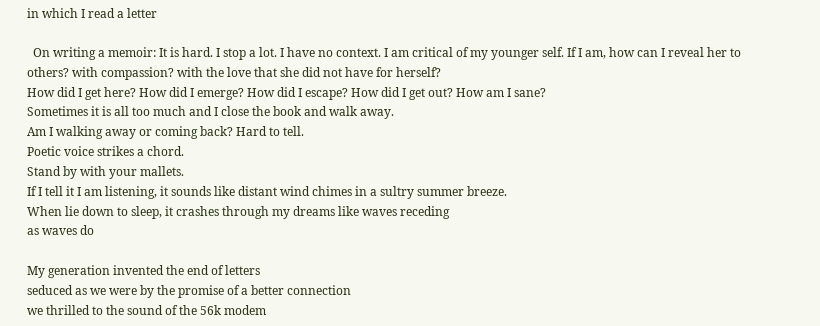in which I read a letter

  On writing a memoir: It is hard. I stop a lot. I have no context. I am critical of my younger self. If I am, how can I reveal her to others? with compassion? with the love that she did not have for herself?
How did I get here? How did I emerge? How did I escape? How did I get out? How am I sane?
Sometimes it is all too much and I close the book and walk away.
Am I walking away or coming back? Hard to tell.
Poetic voice strikes a chord.
Stand by with your mallets.
If I tell it I am listening, it sounds like distant wind chimes in a sultry summer breeze.
When lie down to sleep, it crashes through my dreams like waves receding
as waves do

My generation invented the end of letters
seduced as we were by the promise of a better connection
we thrilled to the sound of the 56k modem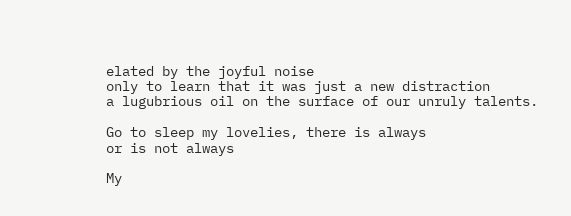elated by the joyful noise
only to learn that it was just a new distraction
a lugubrious oil on the surface of our unruly talents.

Go to sleep my lovelies, there is always
or is not always

My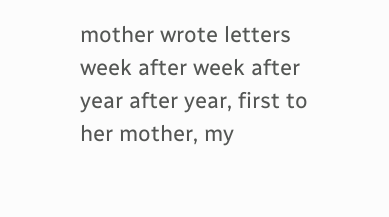mother wrote letters week after week after year after year, first to her mother, my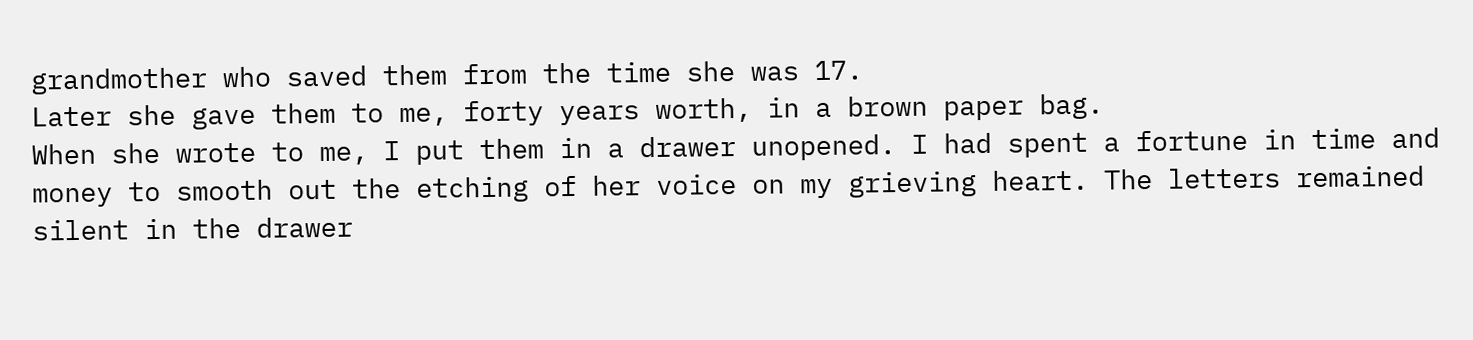grandmother who saved them from the time she was 17.
Later she gave them to me, forty years worth, in a brown paper bag.
When she wrote to me, I put them in a drawer unopened. I had spent a fortune in time and money to smooth out the etching of her voice on my grieving heart. The letters remained silent in the drawer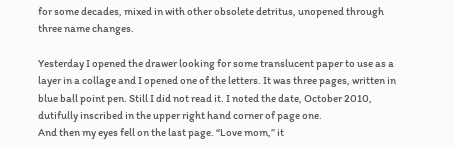for some decades, mixed in with other obsolete detritus, unopened through three name changes.

Yesterday I opened the drawer looking for some translucent paper to use as a layer in a collage and I opened one of the letters. It was three pages, written in blue ball point pen. Still I did not read it. I noted the date, October 2010, dutifully inscribed in the upper right hand corner of page one.
And then my eyes fell on the last page. “Love mom,” it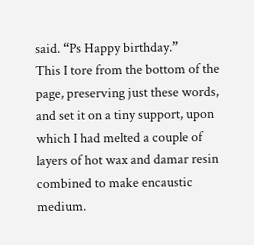said. “Ps Happy birthday.”
This I tore from the bottom of the page, preserving just these words, and set it on a tiny support, upon which I had melted a couple of layers of hot wax and damar resin combined to make encaustic medium.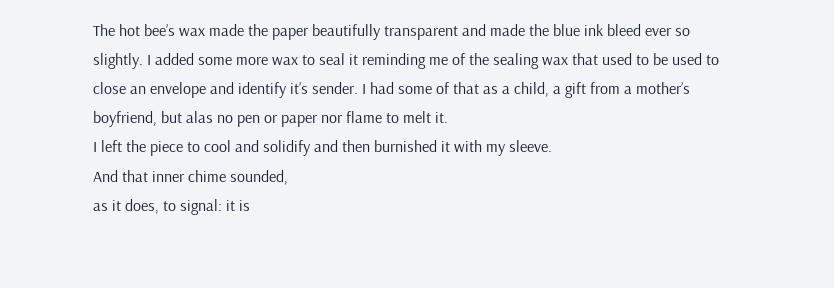The hot bee’s wax made the paper beautifully transparent and made the blue ink bleed ever so slightly. I added some more wax to seal it reminding me of the sealing wax that used to be used to close an envelope and identify it’s sender. I had some of that as a child, a gift from a mother’s boyfriend, but alas no pen or paper nor flame to melt it.
I left the piece to cool and solidify and then burnished it with my sleeve.
And that inner chime sounded,
as it does, to signal: it is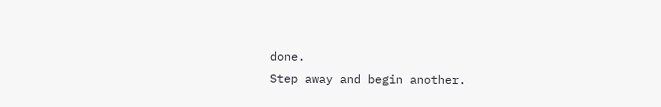done.
Step away and begin another.